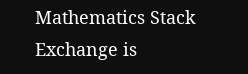Mathematics Stack Exchange is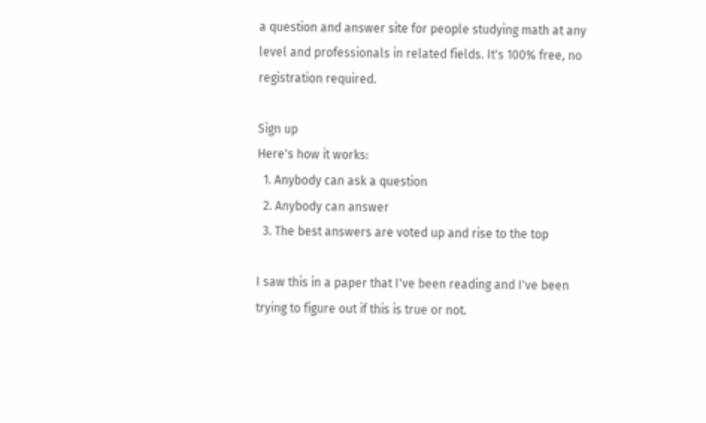a question and answer site for people studying math at any level and professionals in related fields. It's 100% free, no registration required.

Sign up
Here's how it works:
  1. Anybody can ask a question
  2. Anybody can answer
  3. The best answers are voted up and rise to the top

I saw this in a paper that I've been reading and I've been trying to figure out if this is true or not.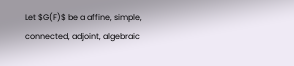Let $G(F)$ be a affine, simple, connected, adjoint, algebraic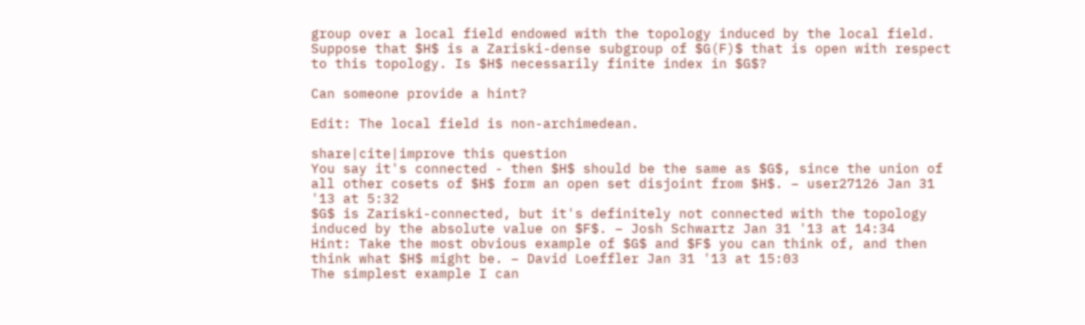group over a local field endowed with the topology induced by the local field. Suppose that $H$ is a Zariski-dense subgroup of $G(F)$ that is open with respect to this topology. Is $H$ necessarily finite index in $G$?

Can someone provide a hint?

Edit: The local field is non-archimedean.

share|cite|improve this question
You say it's connected - then $H$ should be the same as $G$, since the union of all other cosets of $H$ form an open set disjoint from $H$. – user27126 Jan 31 '13 at 5:32
$G$ is Zariski-connected, but it's definitely not connected with the topology induced by the absolute value on $F$. – Josh Schwartz Jan 31 '13 at 14:34
Hint: Take the most obvious example of $G$ and $F$ you can think of, and then think what $H$ might be. – David Loeffler Jan 31 '13 at 15:03
The simplest example I can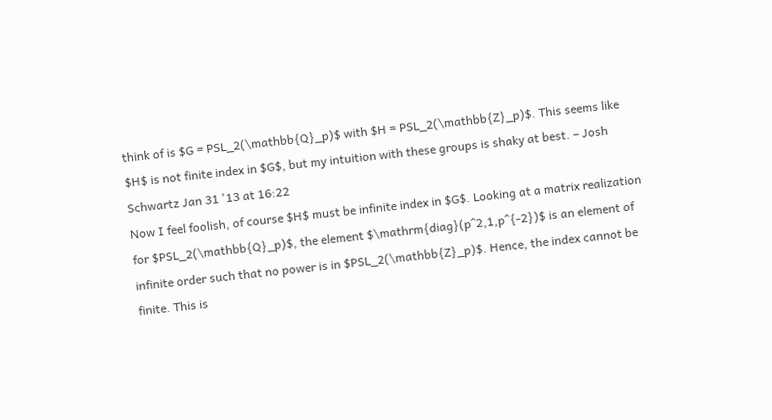think of is $G = PSL_2(\mathbb{Q}_p)$ with $H = PSL_2(\mathbb{Z}_p)$. This seems like $H$ is not finite index in $G$, but my intuition with these groups is shaky at best. – Josh Schwartz Jan 31 '13 at 16:22
Now I feel foolish, of course $H$ must be infinite index in $G$. Looking at a matrix realization for $PSL_2(\mathbb{Q}_p)$, the element $\mathrm{diag}(p^2,1,p^{-2})$ is an element of infinite order such that no power is in $PSL_2(\mathbb{Z}_p)$. Hence, the index cannot be finite. This is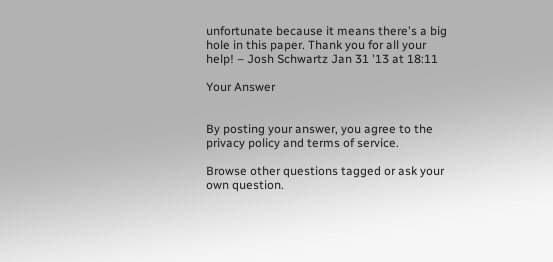unfortunate because it means there's a big hole in this paper. Thank you for all your help! – Josh Schwartz Jan 31 '13 at 18:11

Your Answer


By posting your answer, you agree to the privacy policy and terms of service.

Browse other questions tagged or ask your own question.